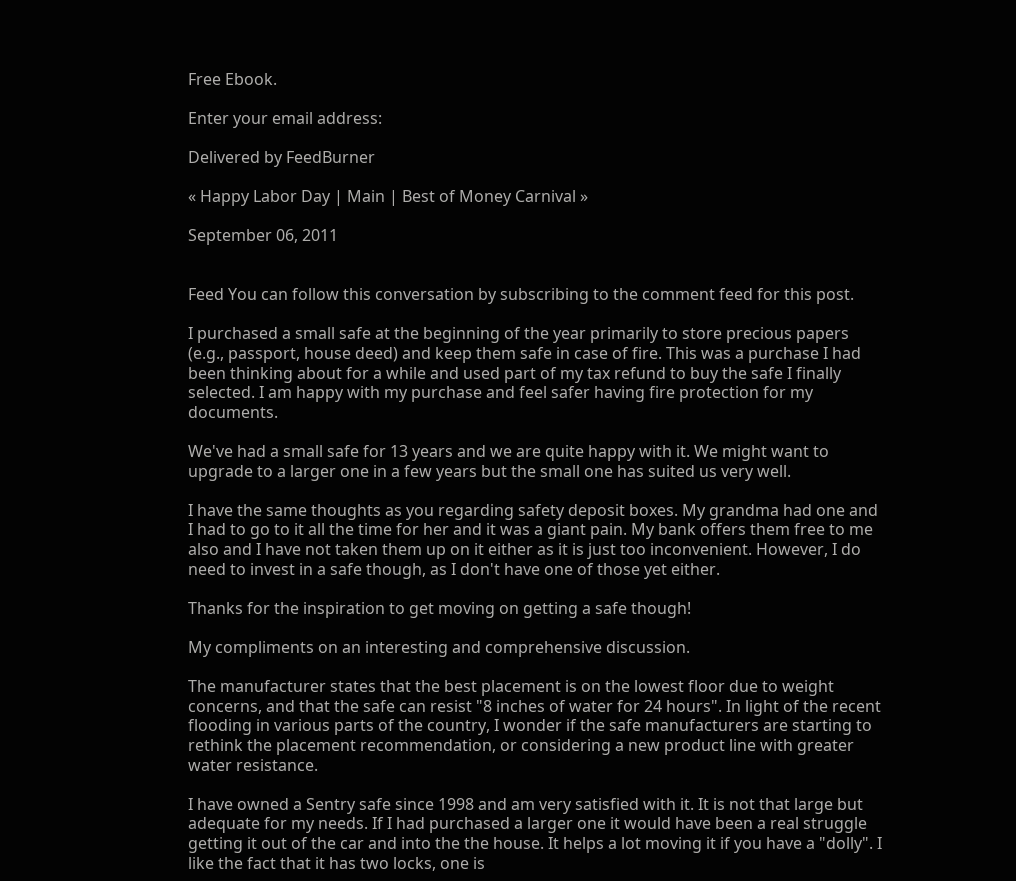Free Ebook.

Enter your email address:

Delivered by FeedBurner

« Happy Labor Day | Main | Best of Money Carnival »

September 06, 2011


Feed You can follow this conversation by subscribing to the comment feed for this post.

I purchased a small safe at the beginning of the year primarily to store precious papers (e.g., passport, house deed) and keep them safe in case of fire. This was a purchase I had been thinking about for a while and used part of my tax refund to buy the safe I finally selected. I am happy with my purchase and feel safer having fire protection for my documents.

We've had a small safe for 13 years and we are quite happy with it. We might want to upgrade to a larger one in a few years but the small one has suited us very well.

I have the same thoughts as you regarding safety deposit boxes. My grandma had one and I had to go to it all the time for her and it was a giant pain. My bank offers them free to me also and I have not taken them up on it either as it is just too inconvenient. However, I do need to invest in a safe though, as I don't have one of those yet either.

Thanks for the inspiration to get moving on getting a safe though!

My compliments on an interesting and comprehensive discussion.

The manufacturer states that the best placement is on the lowest floor due to weight concerns, and that the safe can resist "8 inches of water for 24 hours". In light of the recent flooding in various parts of the country, I wonder if the safe manufacturers are starting to rethink the placement recommendation, or considering a new product line with greater water resistance.

I have owned a Sentry safe since 1998 and am very satisfied with it. It is not that large but adequate for my needs. If I had purchased a larger one it would have been a real struggle getting it out of the car and into the the house. It helps a lot moving it if you have a "dolly". I like the fact that it has two locks, one is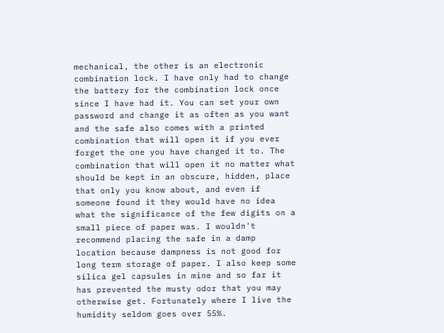mechanical, the other is an electronic combination lock. I have only had to change the battery for the combination lock once since I have had it. You can set your own password and change it as often as you want and the safe also comes with a printed combination that will open it if you ever forget the one you have changed it to. The combination that will open it no matter what should be kept in an obscure, hidden, place that only you know about, and even if someone found it they would have no idea what the significance of the few digits on a small piece of paper was. I wouldn't recommend placing the safe in a damp location because dampness is not good for long term storage of paper. I also keep some silica gel capsules in mine and so far it has prevented the musty odor that you may otherwise get. Fortunately where I live the humidity seldom goes over 55%.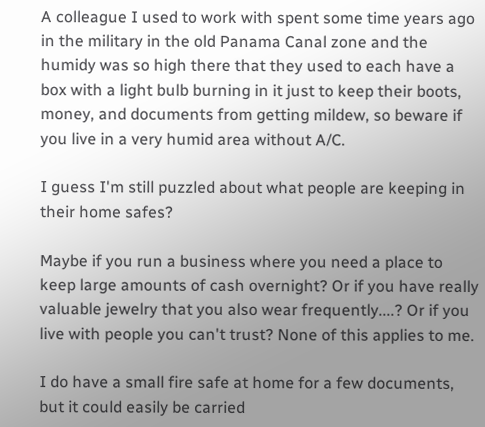A colleague I used to work with spent some time years ago in the military in the old Panama Canal zone and the humidy was so high there that they used to each have a box with a light bulb burning in it just to keep their boots, money, and documents from getting mildew, so beware if you live in a very humid area without A/C.

I guess I'm still puzzled about what people are keeping in their home safes?

Maybe if you run a business where you need a place to keep large amounts of cash overnight? Or if you have really valuable jewelry that you also wear frequently....? Or if you live with people you can't trust? None of this applies to me.

I do have a small fire safe at home for a few documents, but it could easily be carried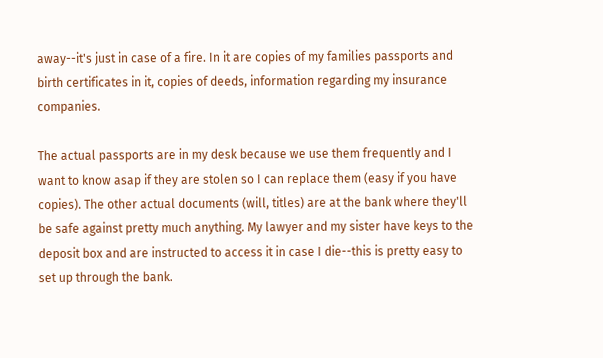away--it's just in case of a fire. In it are copies of my families passports and birth certificates in it, copies of deeds, information regarding my insurance companies.

The actual passports are in my desk because we use them frequently and I want to know asap if they are stolen so I can replace them (easy if you have copies). The other actual documents (will, titles) are at the bank where they'll be safe against pretty much anything. My lawyer and my sister have keys to the deposit box and are instructed to access it in case I die--this is pretty easy to set up through the bank.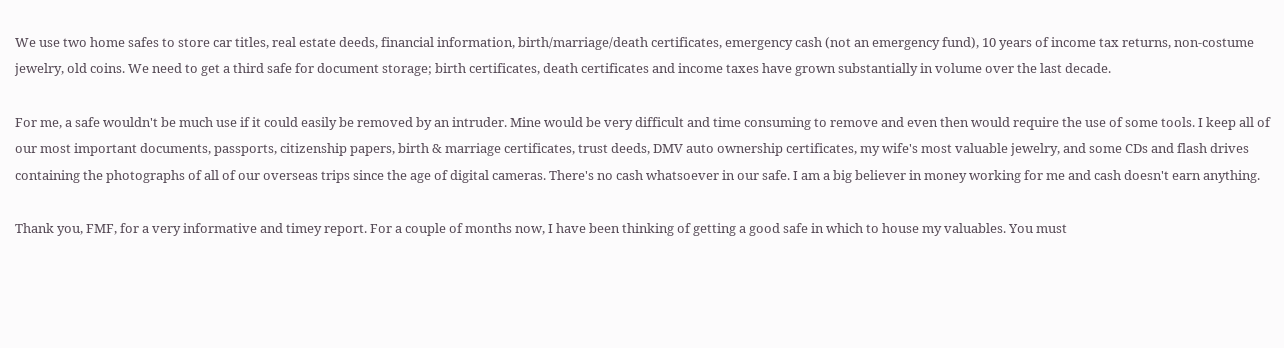We use two home safes to store car titles, real estate deeds, financial information, birth/marriage/death certificates, emergency cash (not an emergency fund), 10 years of income tax returns, non-costume jewelry, old coins. We need to get a third safe for document storage; birth certificates, death certificates and income taxes have grown substantially in volume over the last decade.

For me, a safe wouldn't be much use if it could easily be removed by an intruder. Mine would be very difficult and time consuming to remove and even then would require the use of some tools. I keep all of our most important documents, passports, citizenship papers, birth & marriage certificates, trust deeds, DMV auto ownership certificates, my wife's most valuable jewelry, and some CDs and flash drives containing the photographs of all of our overseas trips since the age of digital cameras. There's no cash whatsoever in our safe. I am a big believer in money working for me and cash doesn't earn anything.

Thank you, FMF, for a very informative and timey report. For a couple of months now, I have been thinking of getting a good safe in which to house my valuables. You must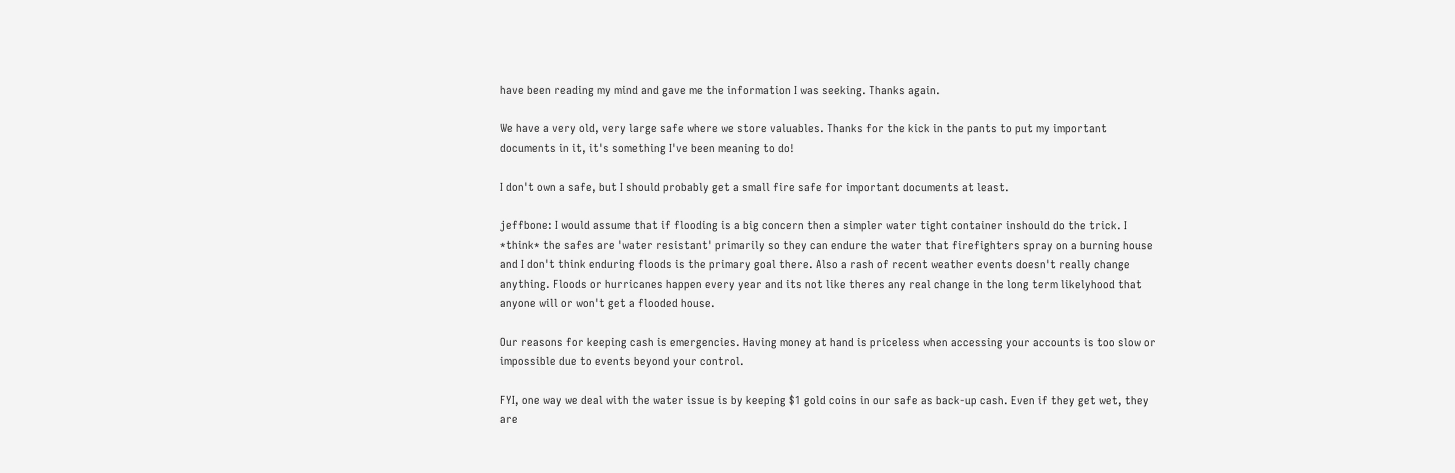have been reading my mind and gave me the information I was seeking. Thanks again.

We have a very old, very large safe where we store valuables. Thanks for the kick in the pants to put my important documents in it, it's something I've been meaning to do!

I don't own a safe, but I should probably get a small fire safe for important documents at least.

jeffbone: I would assume that if flooding is a big concern then a simpler water tight container inshould do the trick. I *think* the safes are 'water resistant' primarily so they can endure the water that firefighters spray on a burning house and I don't think enduring floods is the primary goal there. Also a rash of recent weather events doesn't really change anything. Floods or hurricanes happen every year and its not like theres any real change in the long term likelyhood that anyone will or won't get a flooded house.

Our reasons for keeping cash is emergencies. Having money at hand is priceless when accessing your accounts is too slow or impossible due to events beyond your control.

FYI, one way we deal with the water issue is by keeping $1 gold coins in our safe as back-up cash. Even if they get wet, they are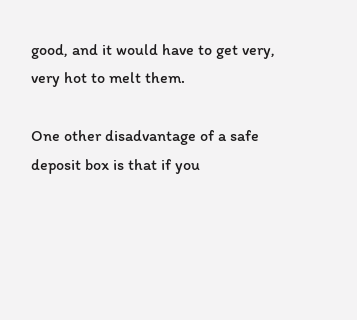good, and it would have to get very, very hot to melt them.

One other disadvantage of a safe deposit box is that if you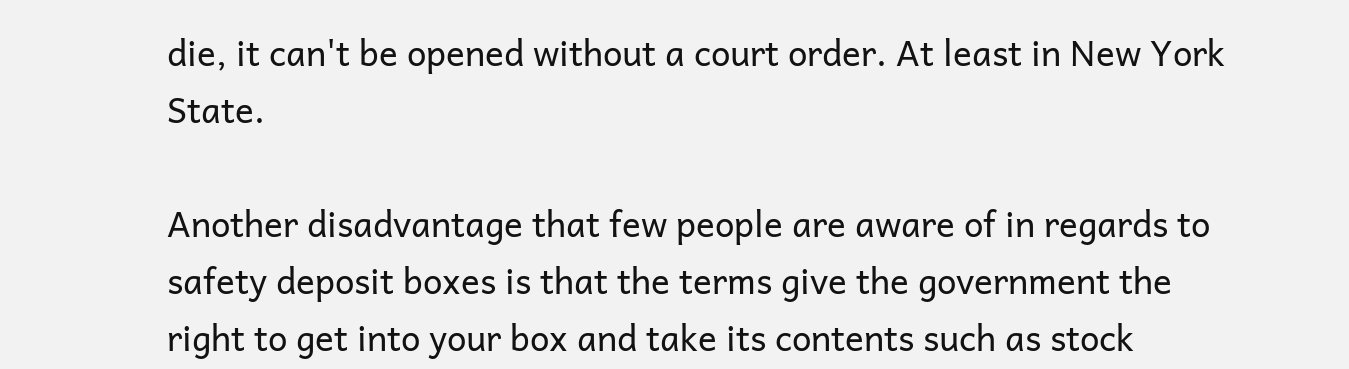die, it can't be opened without a court order. At least in New York State.

Another disadvantage that few people are aware of in regards to safety deposit boxes is that the terms give the government the right to get into your box and take its contents such as stock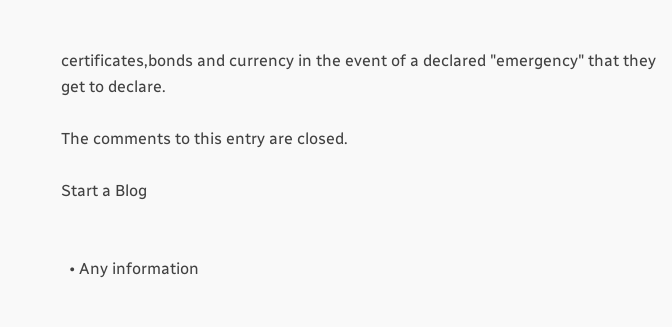certificates,bonds and currency in the event of a declared "emergency" that they get to declare.

The comments to this entry are closed.

Start a Blog


  • Any information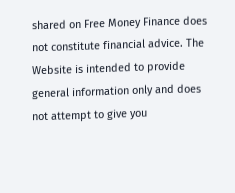shared on Free Money Finance does not constitute financial advice. The Website is intended to provide general information only and does not attempt to give you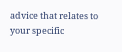advice that relates to your specific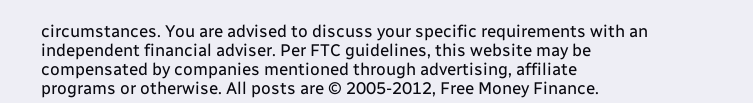circumstances. You are advised to discuss your specific requirements with an independent financial adviser. Per FTC guidelines, this website may be compensated by companies mentioned through advertising, affiliate programs or otherwise. All posts are © 2005-2012, Free Money Finance.